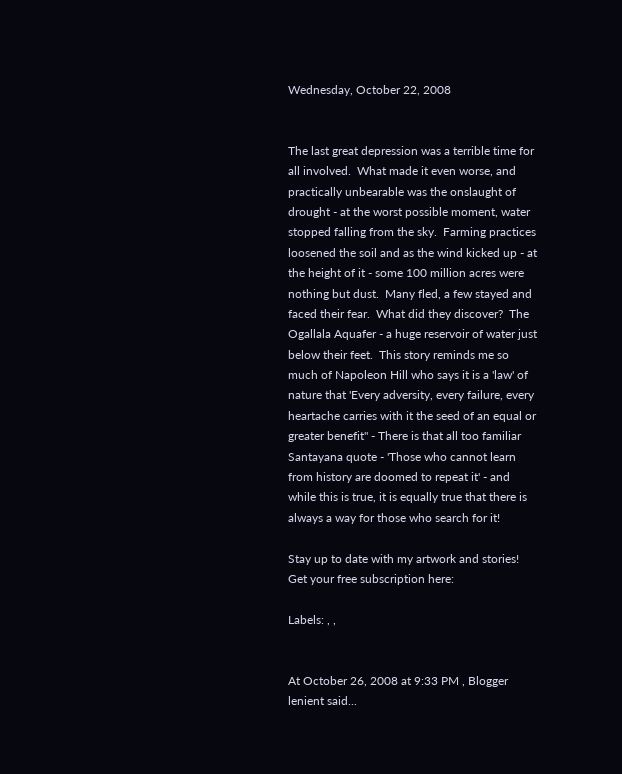Wednesday, October 22, 2008


The last great depression was a terrible time for all involved.  What made it even worse, and practically unbearable was the onslaught of drought - at the worst possible moment, water stopped falling from the sky.  Farming practices loosened the soil and as the wind kicked up - at the height of it - some 100 million acres were nothing but dust.  Many fled, a few stayed and faced their fear.  What did they discover?  The Ogallala Aquafer - a huge reservoir of water just below their feet.  This story reminds me so much of Napoleon Hill who says it is a 'law' of nature that 'Every adversity, every failure, every heartache carries with it the seed of an equal or greater benefit" - There is that all too familiar Santayana quote - 'Those who cannot learn from history are doomed to repeat it' - and while this is true, it is equally true that there is always a way for those who search for it!

Stay up to date with my artwork and stories! Get your free subscription here:

Labels: , ,


At October 26, 2008 at 9:33 PM , Blogger lenient said...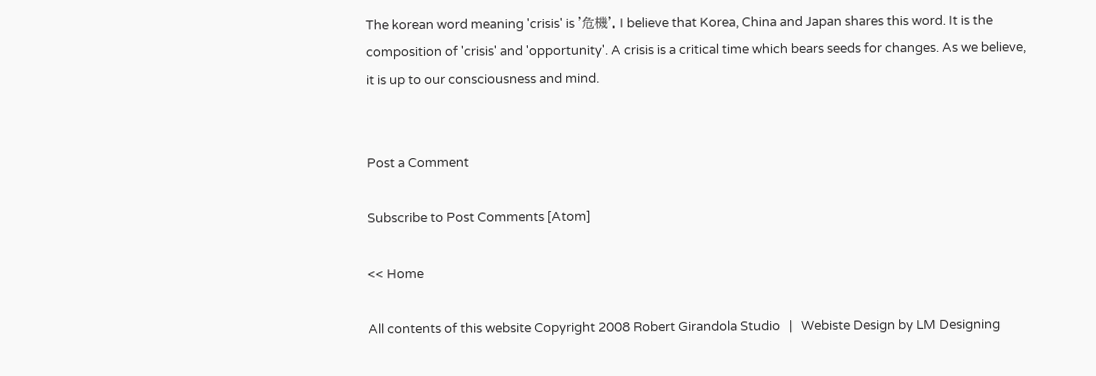The korean word meaning 'crisis' is '危機'. I believe that Korea, China and Japan shares this word. It is the composition of 'crisis' and 'opportunity'. A crisis is a critical time which bears seeds for changes. As we believe, it is up to our consciousness and mind.


Post a Comment

Subscribe to Post Comments [Atom]

<< Home

All contents of this website Copyright 2008 Robert Girandola Studio   |   Webiste Design by LM Designing